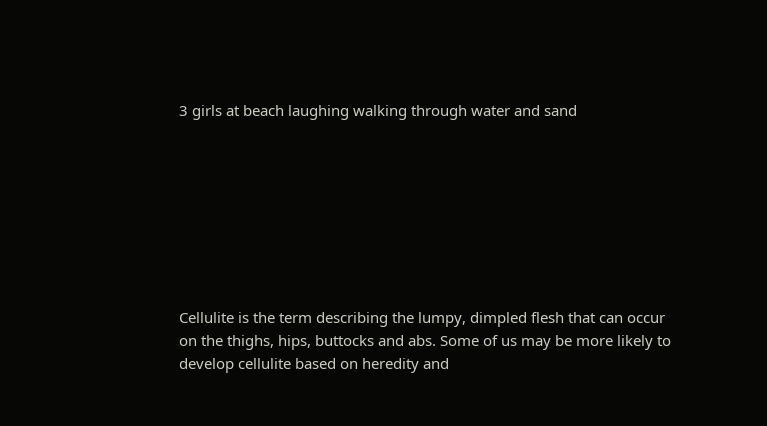3 girls at beach laughing walking through water and sand








Cellulite is the term describing the lumpy, dimpled flesh that can occur on the thighs, hips, buttocks and abs. Some of us may be more likely to develop cellulite based on heredity and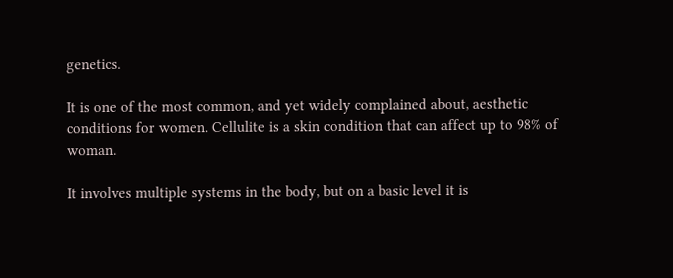genetics.

It is one of the most common, and yet widely complained about, aesthetic conditions for women. Cellulite is a skin condition that can affect up to 98% of woman.

It involves multiple systems in the body, but on a basic level it is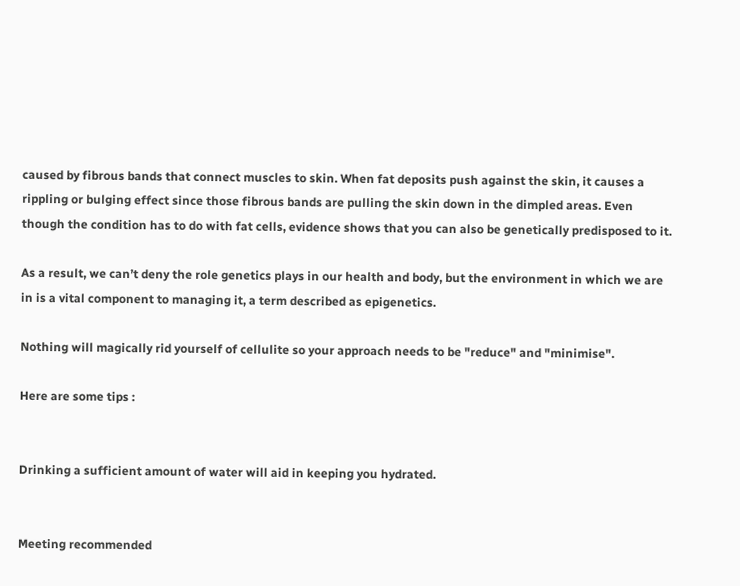caused by fibrous bands that connect muscles to skin. When fat deposits push against the skin, it causes a rippling or bulging effect since those fibrous bands are pulling the skin down in the dimpled areas. Even though the condition has to do with fat cells, evidence shows that you can also be genetically predisposed to it.

As a result, we can’t deny the role genetics plays in our health and body, but the environment in which we are in is a vital component to managing it, a term described as epigenetics.

Nothing will magically rid yourself of cellulite so your approach needs to be "reduce" and "minimise".

Here are some tips :


Drinking a sufficient amount of water will aid in keeping you hydrated.


Meeting recommended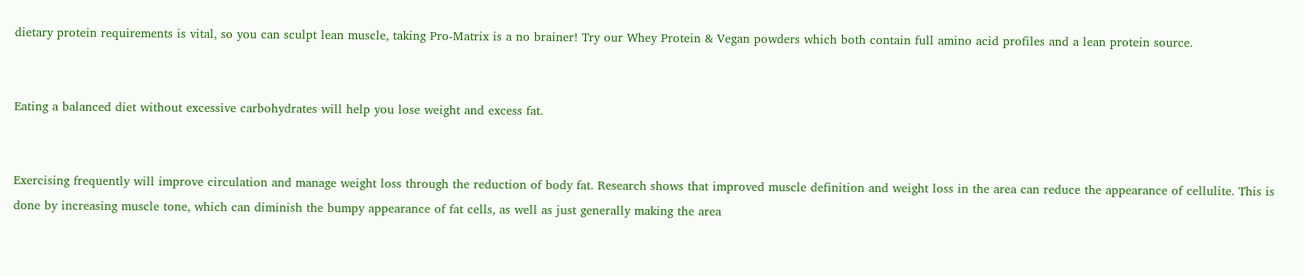dietary protein requirements is vital, so you can sculpt lean muscle, taking Pro-Matrix is a no brainer! Try our Whey Protein & Vegan powders which both contain full amino acid profiles and a lean protein source.


Eating a balanced diet without excessive carbohydrates will help you lose weight and excess fat.


Exercising frequently will improve circulation and manage weight loss through the reduction of body fat. Research shows that improved muscle definition and weight loss in the area can reduce the appearance of cellulite. This is done by increasing muscle tone, which can diminish the bumpy appearance of fat cells, as well as just generally making the area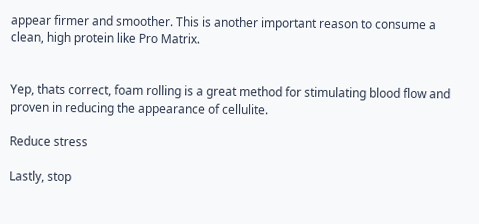appear firmer and smoother. This is another important reason to consume a clean, high protein like Pro Matrix.


Yep, thats correct, foam rolling is a great method for stimulating blood flow and proven in reducing the appearance of cellulite.

Reduce stress

Lastly, stop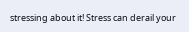stressing about it! Stress can derail your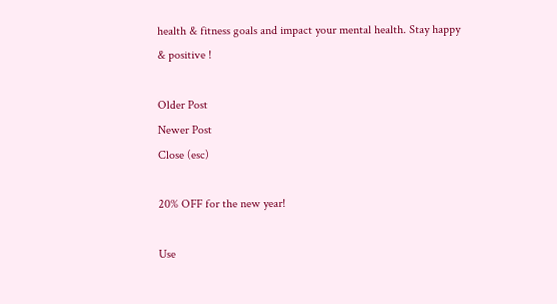health & fitness goals and impact your mental health. Stay happy & positive !

Older Post
Newer Post
Close (esc)

20% OFF for the new year!

Use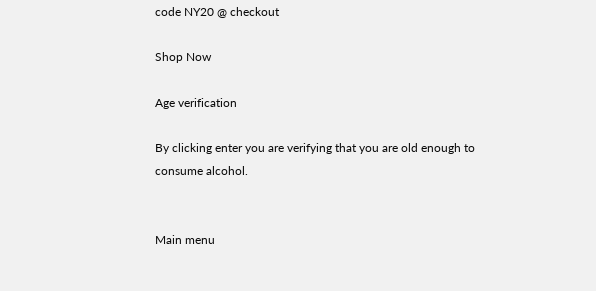code NY20 @ checkout

Shop Now

Age verification

By clicking enter you are verifying that you are old enough to consume alcohol.


Main menu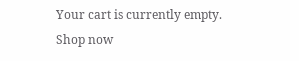Your cart is currently empty.
Shop now